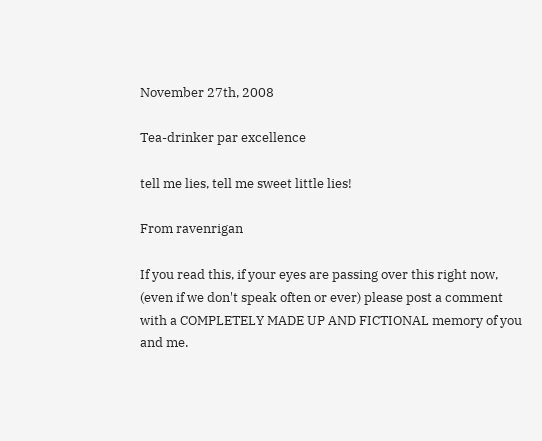November 27th, 2008

Tea-drinker par excellence

tell me lies, tell me sweet little lies!

From ravenrigan

If you read this, if your eyes are passing over this right now, (even if we don't speak often or ever) please post a comment with a COMPLETELY MADE UP AND FICTIONAL memory of you and me.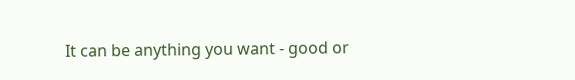It can be anything you want - good or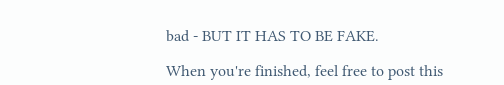bad - BUT IT HAS TO BE FAKE.

When you're finished, feel free to post this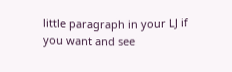little paragraph in your LJ if you want and see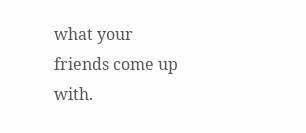what your friends come up with.